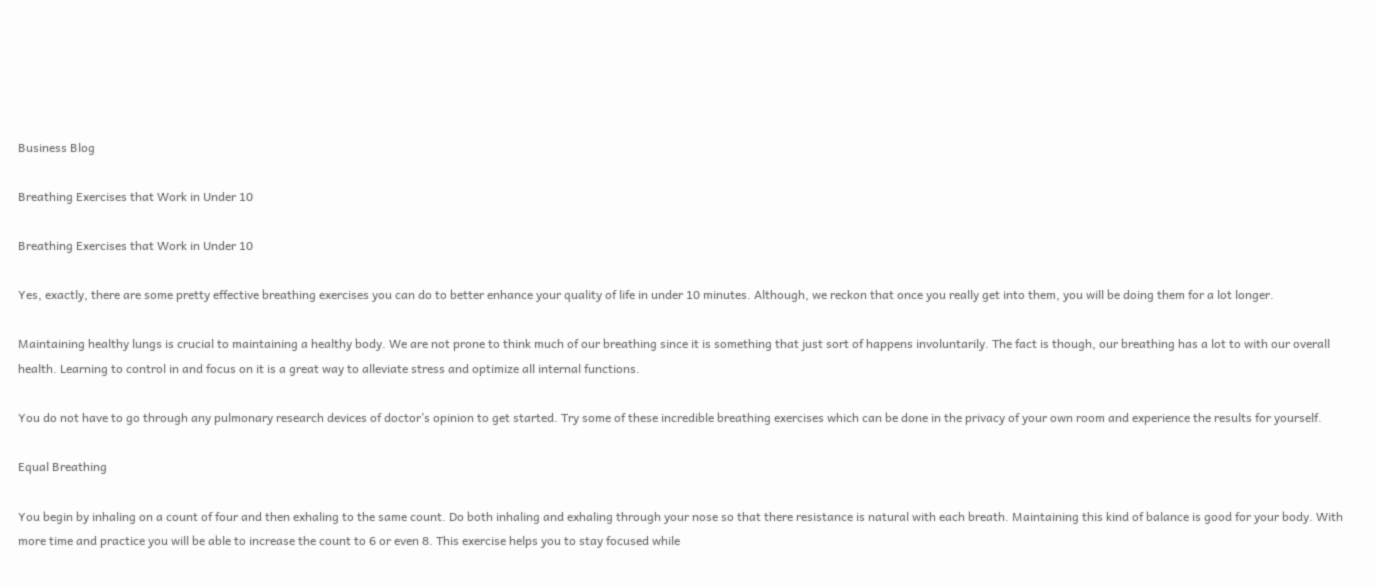Business Blog

Breathing Exercises that Work in Under 10

Breathing Exercises that Work in Under 10

Yes, exactly, there are some pretty effective breathing exercises you can do to better enhance your quality of life in under 10 minutes. Although, we reckon that once you really get into them, you will be doing them for a lot longer.

Maintaining healthy lungs is crucial to maintaining a healthy body. We are not prone to think much of our breathing since it is something that just sort of happens involuntarily. The fact is though, our breathing has a lot to with our overall health. Learning to control in and focus on it is a great way to alleviate stress and optimize all internal functions.

You do not have to go through any pulmonary research devices of doctor’s opinion to get started. Try some of these incredible breathing exercises which can be done in the privacy of your own room and experience the results for yourself.

Equal Breathing

You begin by inhaling on a count of four and then exhaling to the same count. Do both inhaling and exhaling through your nose so that there resistance is natural with each breath. Maintaining this kind of balance is good for your body. With more time and practice you will be able to increase the count to 6 or even 8. This exercise helps you to stay focused while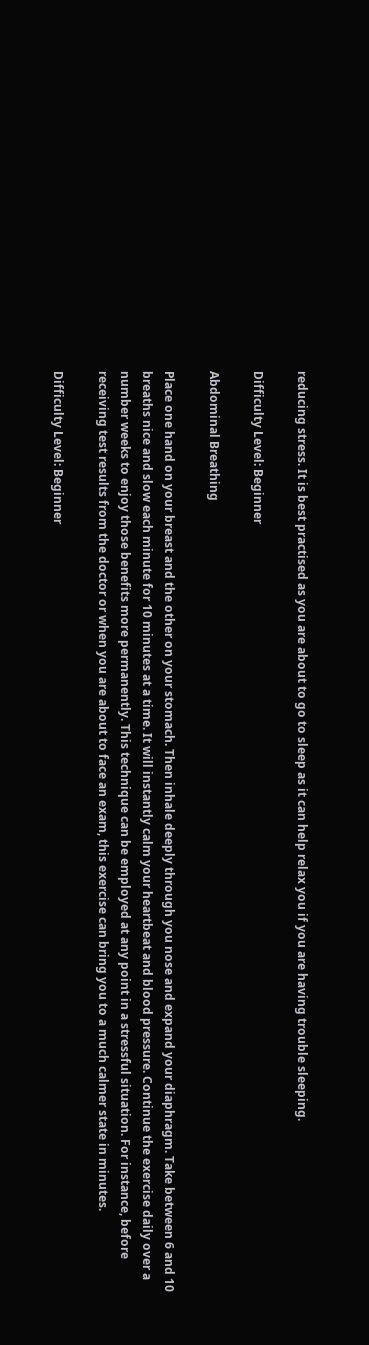reducing stress. It is best practised as you are about to go to sleep as it can help relax you if you are having trouble sleeping.

Difficulty Level: Beginner

Abdominal Breathing

Place one hand on your breast and the other on your stomach. Then inhale deeply through you nose and expand your diaphragm. Take between 6 and 10 breaths nice and slow each minute for 10 minutes at a time. It will instantly calm your heartbeat and blood pressure. Continue the exercise daily over a number weeks to enjoy those benefits more permanently. This technique can be employed at any point in a stressful situation. For instance, before receiving test results from the doctor or when you are about to face an exam, this exercise can bring you to a much calmer state in minutes.

Difficulty Level: Beginner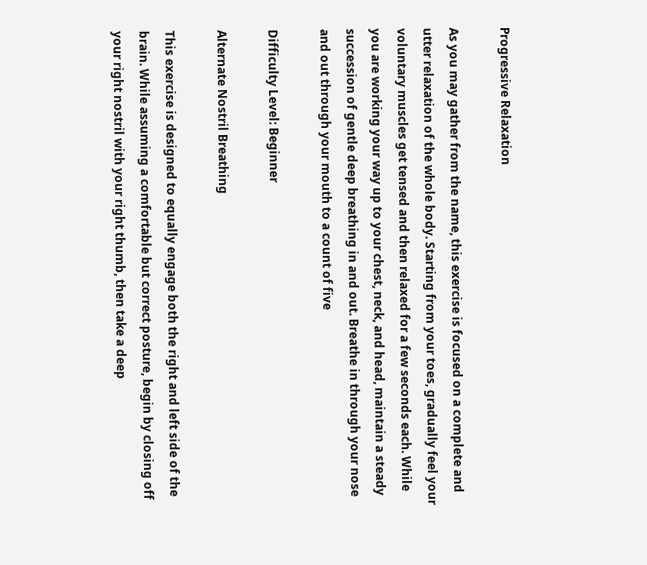Progressive Relaxation

As you may gather from the name, this exercise is focused on a complete and utter relaxation of the whole body. Starting from your toes, gradually feel your voluntary muscles get tensed and then relaxed for a few seconds each. While you are working your way up to your chest, neck, and head, maintain a steady succession of gentle deep breathing in and out. Breathe in through your nose and out through your mouth to a count of five

Difficulty Level: Beginner

Alternate Nostril Breathing

This exercise is designed to equally engage both the right and left side of the brain. While assuming a comfortable but correct posture, begin by closing off your right nostril with your right thumb, then take a deep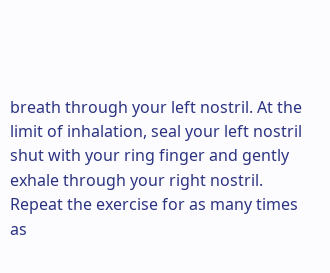breath through your left nostril. At the limit of inhalation, seal your left nostril shut with your ring finger and gently exhale through your right nostril. Repeat the exercise for as many times as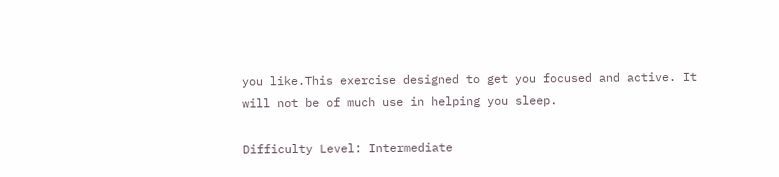you like.This exercise designed to get you focused and active. It will not be of much use in helping you sleep.

Difficulty Level: Intermediate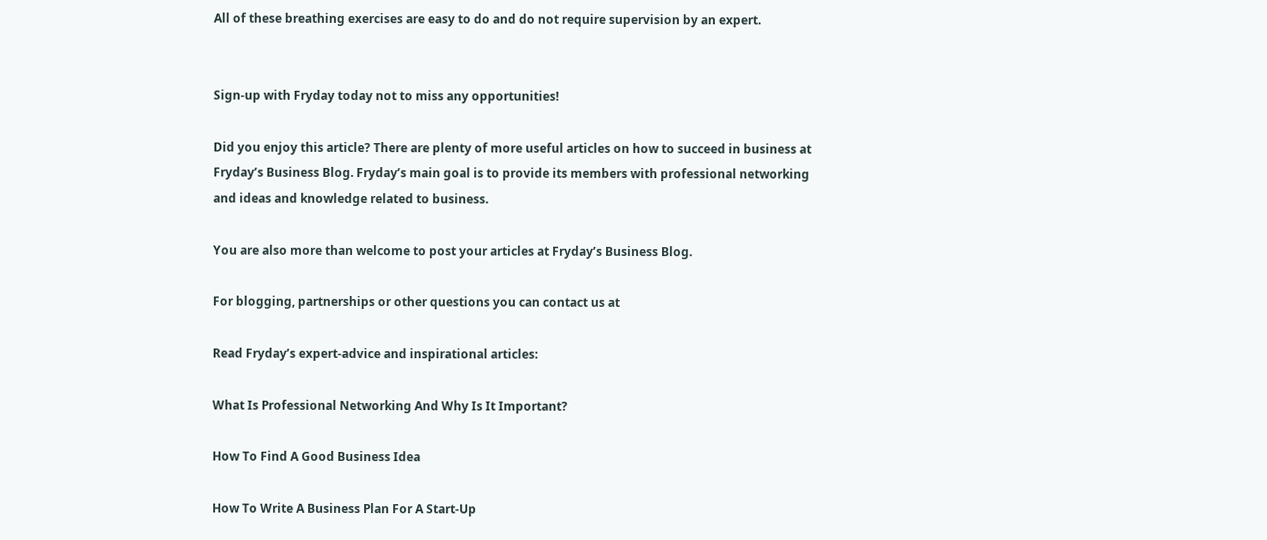All of these breathing exercises are easy to do and do not require supervision by an expert.


Sign-up with Fryday today not to miss any opportunities!

Did you enjoy this article? There are plenty of more useful articles on how to succeed in business at Fryday’s Business Blog. Fryday’s main goal is to provide its members with professional networking and ideas and knowledge related to business.

You are also more than welcome to post your articles at Fryday’s Business Blog.

For blogging, partnerships or other questions you can contact us at

Read Fryday’s expert-advice and inspirational articles:

What Is Professional Networking And Why Is It Important?

How To Find A Good Business Idea

How To Write A Business Plan For A Start-Up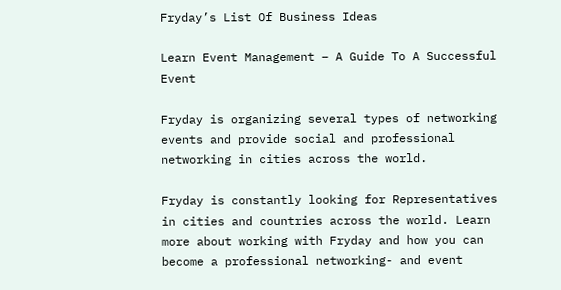Fryday’s List Of Business Ideas

Learn Event Management – A Guide To A Successful Event

Fryday is organizing several types of networking events and provide social and professional networking in cities across the world.

Fryday is constantly looking for Representatives in cities and countries across the world. Learn more about working with Fryday and how you can become a professional networking- and event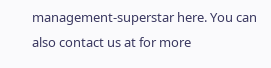management-superstar here. You can also contact us at for more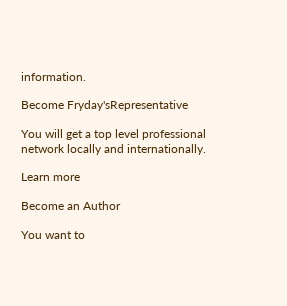information.

Become Fryday'sRepresentative

You will get a top level professional network locally and internationally.

Learn more

Become an Author

You want to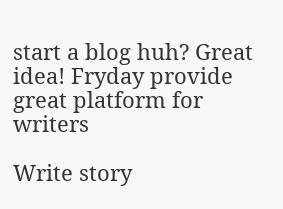start a blog huh? Great idea! Fryday provide great platform for writers

Write story